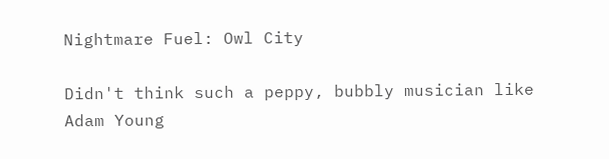Nightmare Fuel: Owl City

Didn't think such a peppy, bubbly musician like Adam Young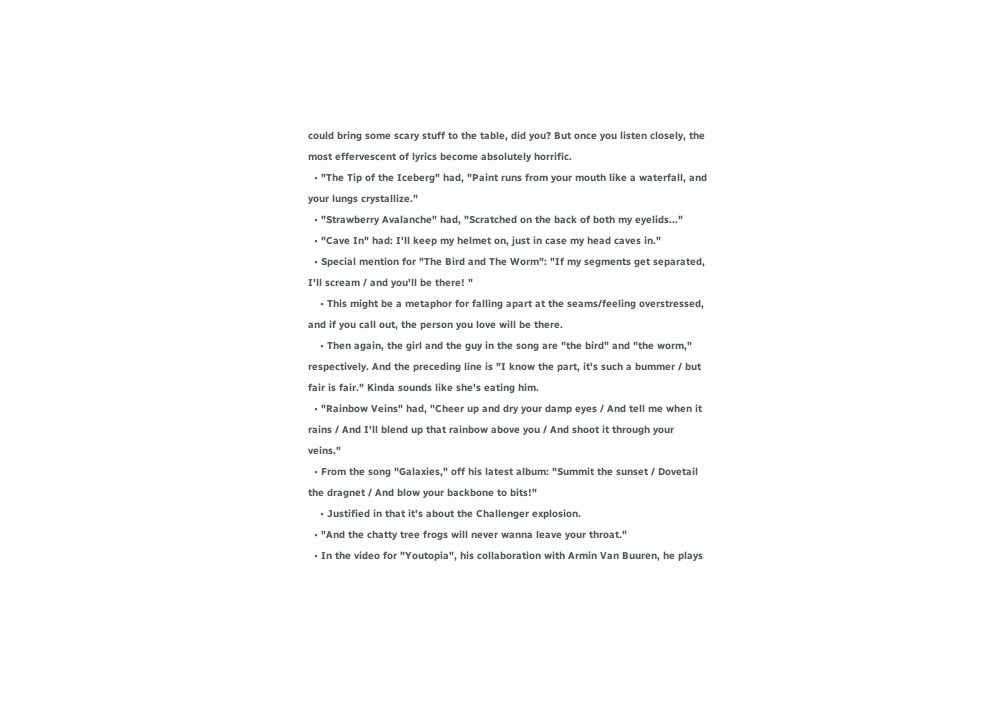could bring some scary stuff to the table, did you? But once you listen closely, the most effervescent of lyrics become absolutely horrific.
  • "The Tip of the Iceberg" had, "Paint runs from your mouth like a waterfall, and your lungs crystallize."
  • "Strawberry Avalanche" had, "Scratched on the back of both my eyelids..."
  • "Cave In" had: I'll keep my helmet on, just in case my head caves in."
  • Special mention for "The Bird and The Worm": "If my segments get separated, I'll scream / and you'll be there! "
    • This might be a metaphor for falling apart at the seams/feeling overstressed, and if you call out, the person you love will be there.
    • Then again, the girl and the guy in the song are "the bird" and "the worm," respectively. And the preceding line is "I know the part, it's such a bummer / but fair is fair." Kinda sounds like she's eating him.
  • "Rainbow Veins" had, "Cheer up and dry your damp eyes / And tell me when it rains / And I'll blend up that rainbow above you / And shoot it through your veins."
  • From the song "Galaxies," off his latest album: "Summit the sunset / Dovetail the dragnet / And blow your backbone to bits!"
    • Justified in that it's about the Challenger explosion.
  • "And the chatty tree frogs will never wanna leave your throat."
  • In the video for "Youtopia", his collaboration with Armin Van Buuren, he plays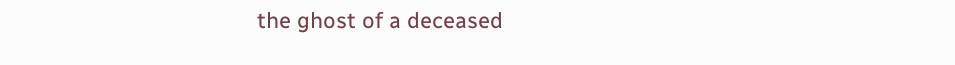the ghost of a deceased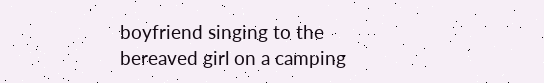boyfriend singing to the bereaved girl on a camping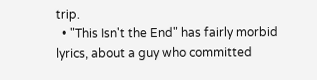trip.
  • "This Isn't the End" has fairly morbid lyrics, about a guy who committed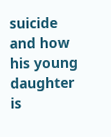suicide and how his young daughter is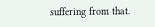suffering from that.